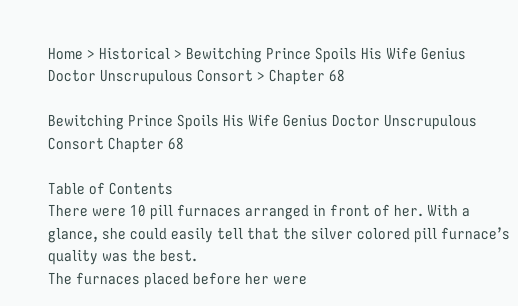Home > Historical > Bewitching Prince Spoils His Wife Genius Doctor Unscrupulous Consort > Chapter 68

Bewitching Prince Spoils His Wife Genius Doctor Unscrupulous Consort Chapter 68

Table of Contents
There were 10 pill furnaces arranged in front of her. With a glance, she could easily tell that the silver colored pill furnace’s quality was the best.
The furnaces placed before her were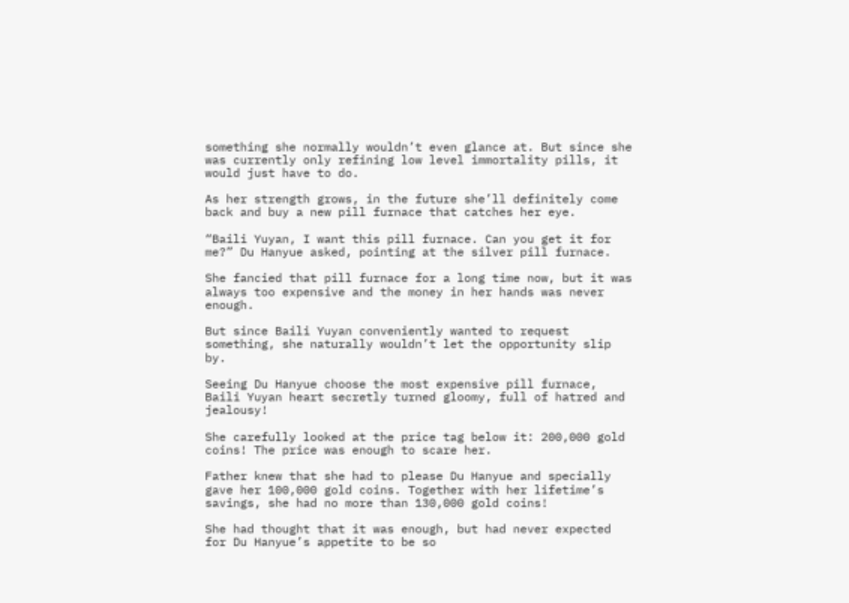something she normally wouldn’t even glance at. But since she was currently only refining low level immortality pills, it would just have to do.

As her strength grows, in the future she’ll definitely come back and buy a new pill furnace that catches her eye.

“Baili Yuyan, I want this pill furnace. Can you get it for me?” Du Hanyue asked, pointing at the silver pill furnace.

She fancied that pill furnace for a long time now, but it was always too expensive and the money in her hands was never enough.

But since Baili Yuyan conveniently wanted to request something, she naturally wouldn’t let the opportunity slip by.

Seeing Du Hanyue choose the most expensive pill furnace, Baili Yuyan heart secretly turned gloomy, full of hatred and jealousy!

She carefully looked at the price tag below it: 200,000 gold coins! The price was enough to scare her.

Father knew that she had to please Du Hanyue and specially gave her 100,000 gold coins. Together with her lifetime’s savings, she had no more than 130,000 gold coins!

She had thought that it was enough, but had never expected for Du Hanyue’s appetite to be so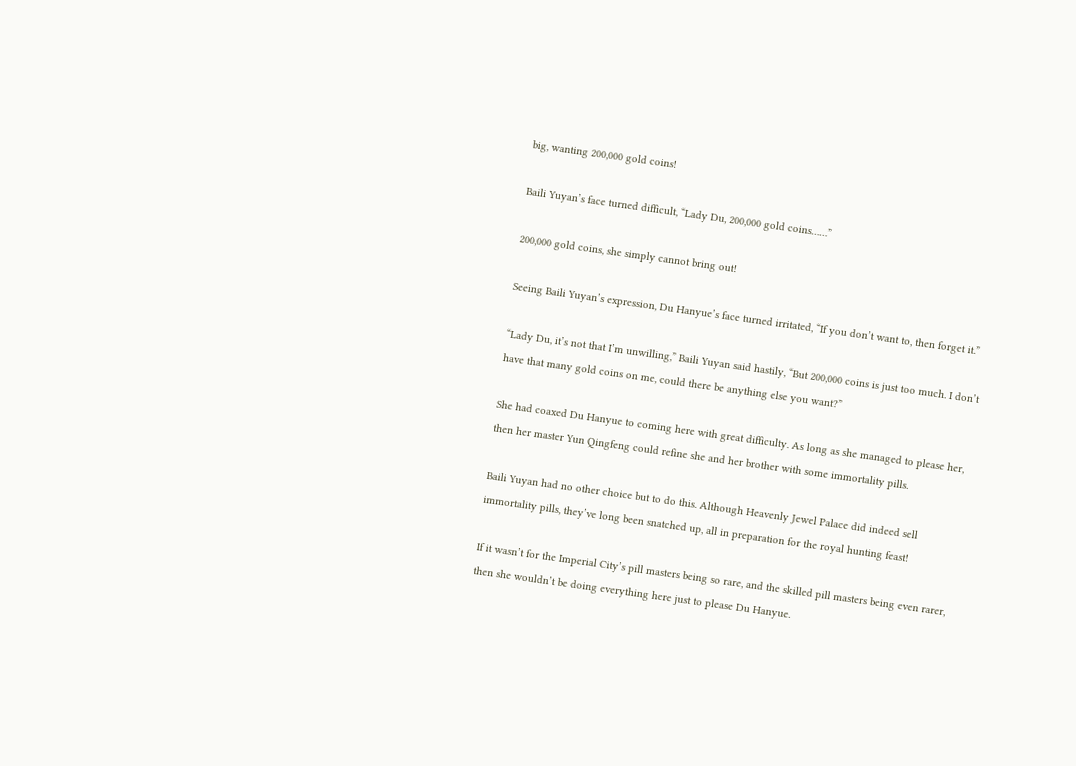big, wanting 200,000 gold coins!

Baili Yuyan’s face turned difficult, “Lady Du, 200,000 gold coins……”

200,000 gold coins, she simply cannot bring out!

Seeing Baili Yuyan’s expression, Du Hanyue’s face turned irritated, “If you don’t want to, then forget it.”

“Lady Du, it’s not that I’m unwilling,” Baili Yuyan said hastily, “But 200,000 coins is just too much. I don’t have that many gold coins on me, could there be anything else you want?”

She had coaxed Du Hanyue to coming here with great difficulty. As long as she managed to please her, then her master Yun Qingfeng could refine she and her brother with some immortality pills.

Baili Yuyan had no other choice but to do this. Although Heavenly Jewel Palace did indeed sell immortality pills, they’ve long been snatched up, all in preparation for the royal hunting feast!

If it wasn’t for the Imperial City’s pill masters being so rare, and the skilled pill masters being even rarer, then she wouldn’t be doing everything here just to please Du Hanyue.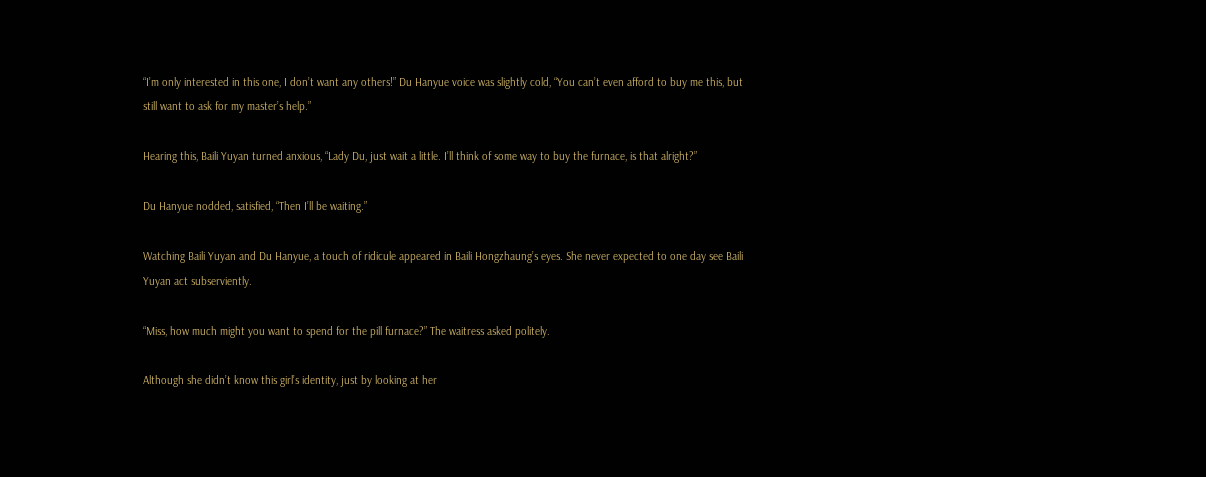“I’m only interested in this one, I don’t want any others!” Du Hanyue voice was slightly cold, “You can’t even afford to buy me this, but still want to ask for my master’s help.”

Hearing this, Baili Yuyan turned anxious, “Lady Du, just wait a little. I’ll think of some way to buy the furnace, is that alright?”

Du Hanyue nodded, satisfied, “Then I’ll be waiting.”

Watching Baili Yuyan and Du Hanyue, a touch of ridicule appeared in Baili Hongzhaung’s eyes. She never expected to one day see Baili Yuyan act subserviently.

“Miss, how much might you want to spend for the pill furnace?” The waitress asked politely.

Although she didn’t know this girl’s identity, just by looking at her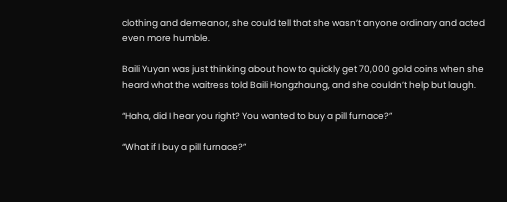clothing and demeanor, she could tell that she wasn’t anyone ordinary and acted even more humble.

Baili Yuyan was just thinking about how to quickly get 70,000 gold coins when she heard what the waitress told Baili Hongzhaung, and she couldn’t help but laugh.

“Haha, did I hear you right? You wanted to buy a pill furnace?”

“What if I buy a pill furnace?”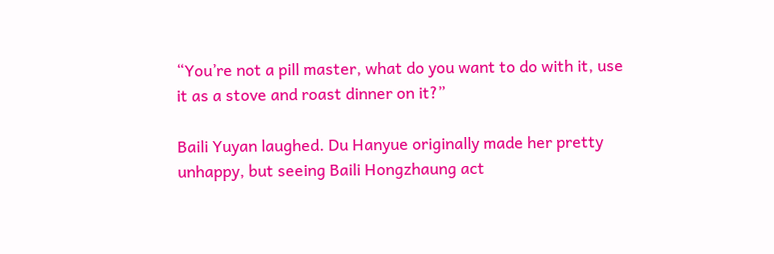“You’re not a pill master, what do you want to do with it, use it as a stove and roast dinner on it?”

Baili Yuyan laughed. Du Hanyue originally made her pretty unhappy, but seeing Baili Hongzhaung act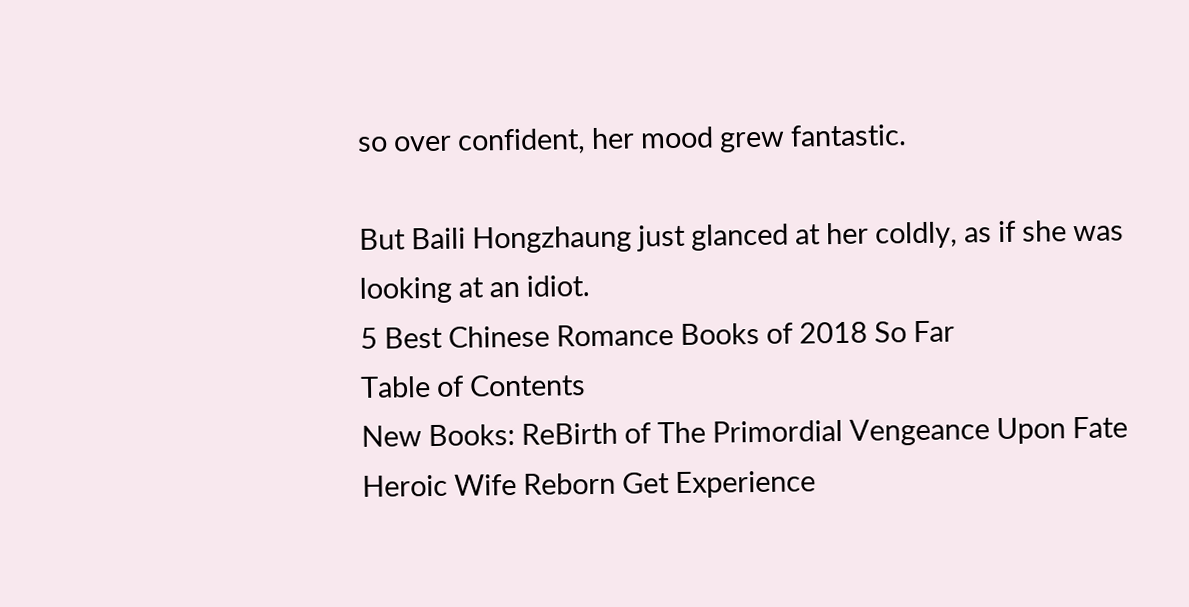so over confident, her mood grew fantastic.

But Baili Hongzhaung just glanced at her coldly, as if she was looking at an idiot.
5 Best Chinese Romance Books of 2018 So Far
Table of Contents
New Books: ReBirth of The Primordial Vengeance Upon Fate Heroic Wife Reborn Get Experience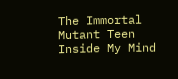The Immortal Mutant Teen Inside My Mind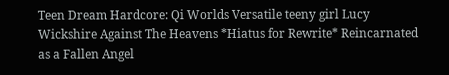Teen Dream Hardcore: Qi Worlds Versatile teeny girl Lucy Wickshire Against The Heavens *Hiatus for Rewrite* Reincarnated as a Fallen Angel